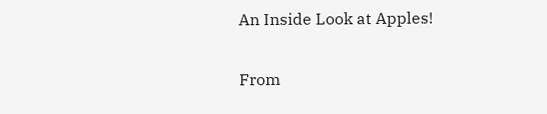An Inside Look at Apples!

From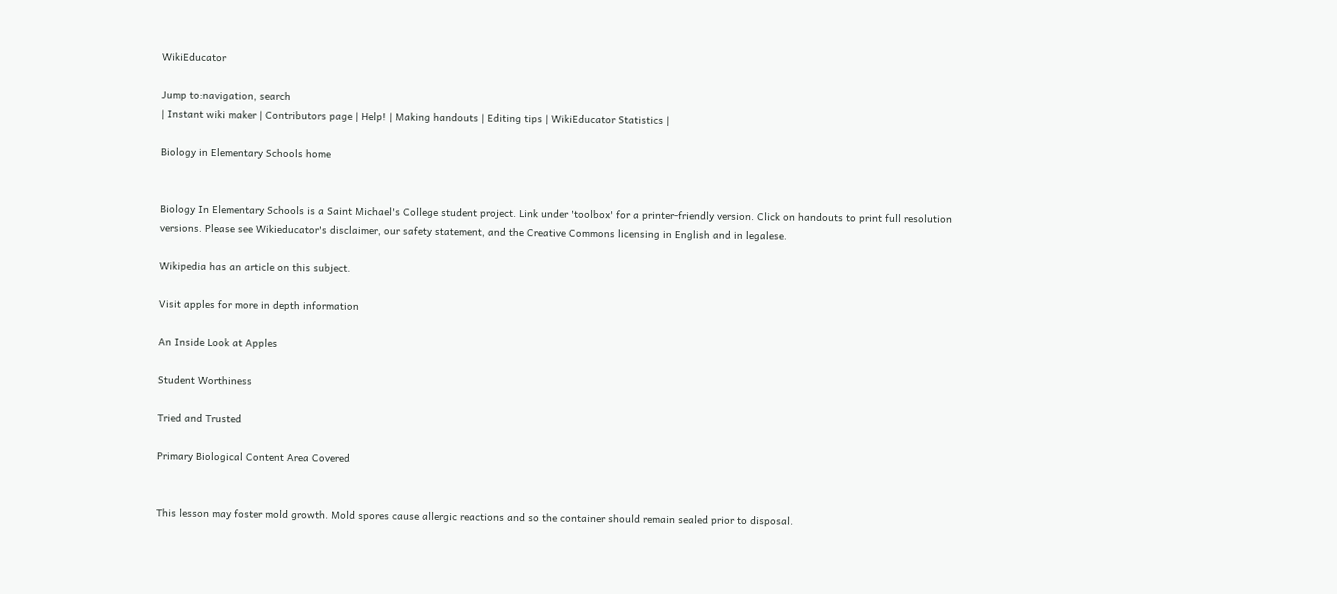WikiEducator

Jump to:navigation, search
| Instant wiki maker | Contributors page | Help! | Making handouts | Editing tips | WikiEducator Statistics |

Biology in Elementary Schools home


Biology In Elementary Schools is a Saint Michael's College student project. Link under 'toolbox' for a printer-friendly version. Click on handouts to print full resolution versions. Please see Wikieducator's disclaimer, our safety statement, and the Creative Commons licensing in English and in legalese.

Wikipedia has an article on this subject.

Visit apples for more in depth information

An Inside Look at Apples

Student Worthiness

Tried and Trusted

Primary Biological Content Area Covered


This lesson may foster mold growth. Mold spores cause allergic reactions and so the container should remain sealed prior to disposal.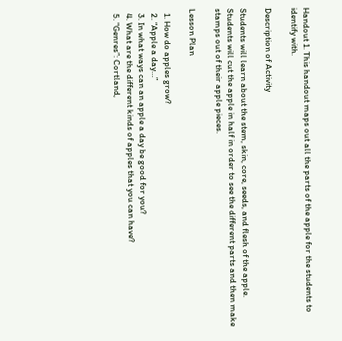Handout 1. This handout maps out all the parts of the apple for the students to identify with.

Description of Activity

Students will learn about the stem, skin, core, seeds, and flesh of the apple. Students will cut the apple in half in order to see the different parts and then make stamps out of their apple pieces.

Lesson Plan

  1. How do apples grow?
  2. “Apple a day…”
  3. In what ways can an apple a day be good for you?
  4. What are the different kinds of apples that you can have?
  5. "Genres”: Cortland,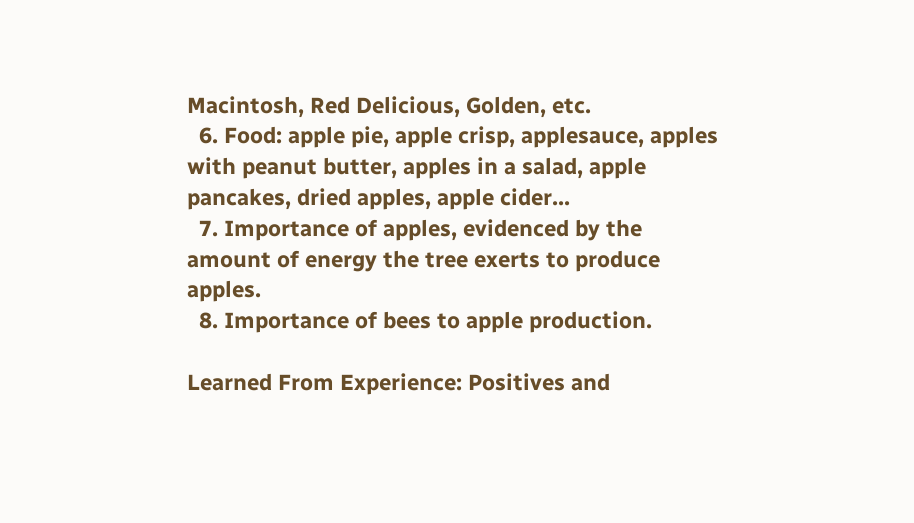Macintosh, Red Delicious, Golden, etc.
  6. Food: apple pie, apple crisp, applesauce, apples with peanut butter, apples in a salad, apple pancakes, dried apples, apple cider...
  7. Importance of apples, evidenced by the amount of energy the tree exerts to produce apples.
  8. Importance of bees to apple production.

Learned From Experience: Positives and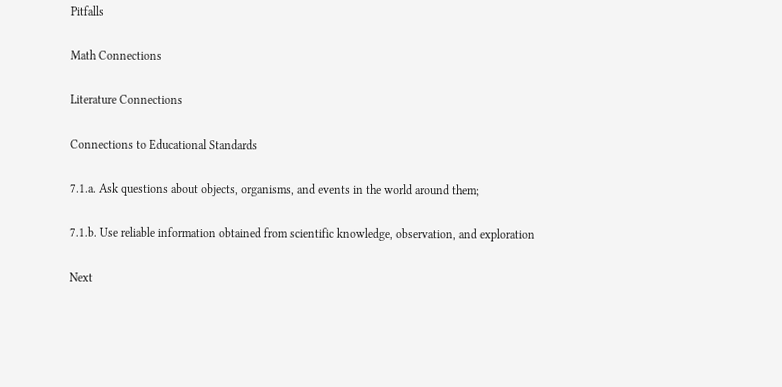Pitfalls

Math Connections

Literature Connections

Connections to Educational Standards

7.1.a. Ask questions about objects, organisms, and events in the world around them;

7.1.b. Use reliable information obtained from scientific knowledge, observation, and exploration

Next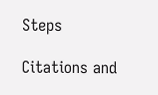Steps

Citations and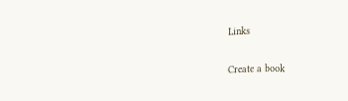Links

Create a book